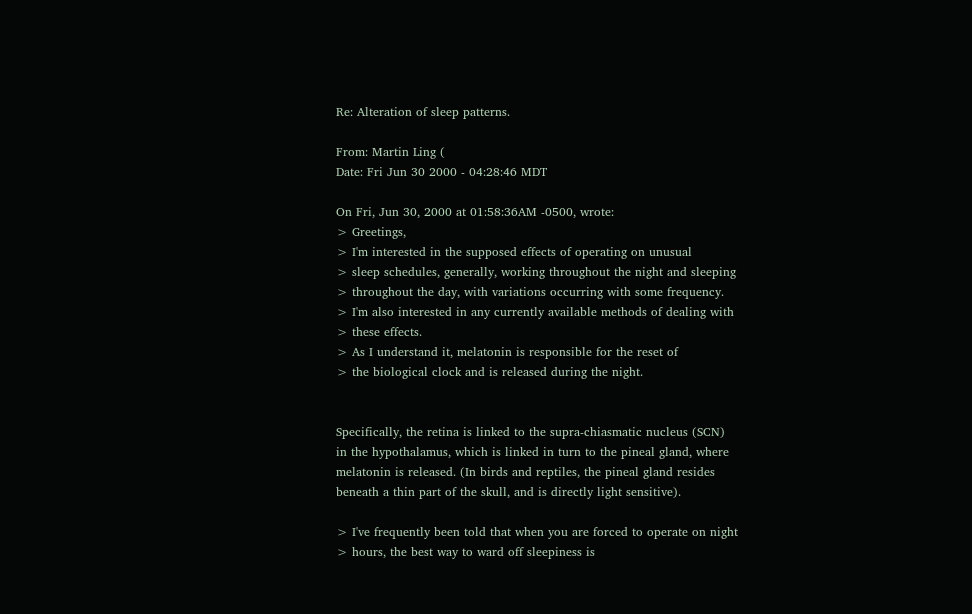Re: Alteration of sleep patterns.

From: Martin Ling (
Date: Fri Jun 30 2000 - 04:28:46 MDT

On Fri, Jun 30, 2000 at 01:58:36AM -0500, wrote:
> Greetings,
> I'm interested in the supposed effects of operating on unusual
> sleep schedules, generally, working throughout the night and sleeping
> throughout the day, with variations occurring with some frequency.
> I'm also interested in any currently available methods of dealing with
> these effects.
> As I understand it, melatonin is responsible for the reset of
> the biological clock and is released during the night.


Specifically, the retina is linked to the supra-chiasmatic nucleus (SCN)
in the hypothalamus, which is linked in turn to the pineal gland, where
melatonin is released. (In birds and reptiles, the pineal gland resides
beneath a thin part of the skull, and is directly light sensitive).

> I've frequently been told that when you are forced to operate on night
> hours, the best way to ward off sleepiness is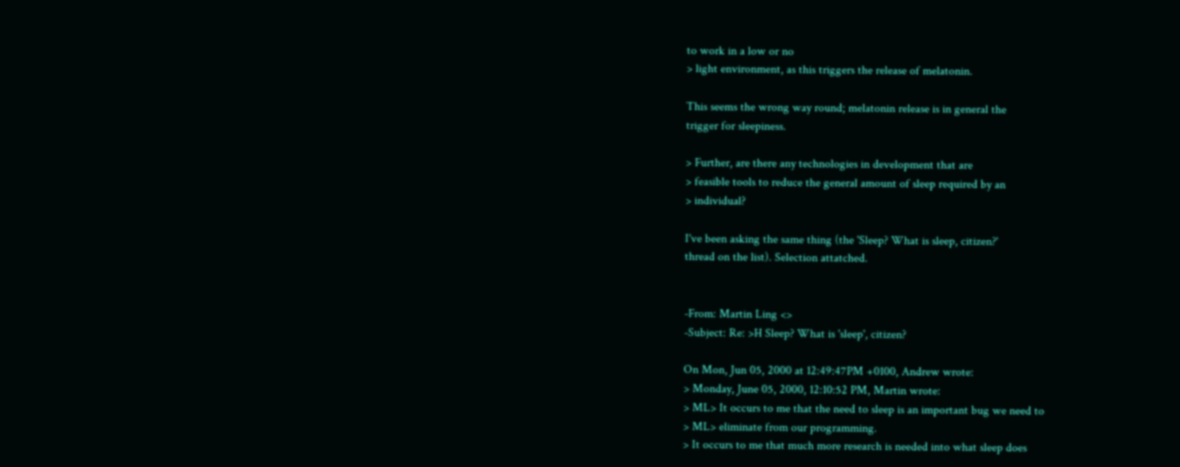to work in a low or no
> light environment, as this triggers the release of melatonin.

This seems the wrong way round; melatonin release is in general the
trigger for sleepiness.

> Further, are there any technologies in development that are
> feasible tools to reduce the general amount of sleep required by an
> individual?

I've been asking the same thing (the 'Sleep? What is sleep, citizen?'
thread on the list). Selection attatched.


-From: Martin Ling <>
-Subject: Re: >H Sleep? What is 'sleep', citizen?

On Mon, Jun 05, 2000 at 12:49:47PM +0100, Andrew wrote:
> Monday, June 05, 2000, 12:10:52 PM, Martin wrote:
> ML> It occurs to me that the need to sleep is an important bug we need to
> ML> eliminate from our programming.
> It occurs to me that much more research is needed into what sleep does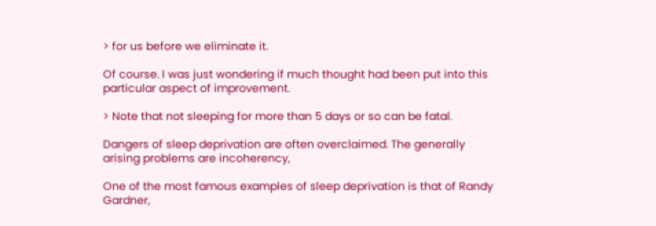> for us before we eliminate it.

Of course. I was just wondering if much thought had been put into this
particular aspect of improvement.

> Note that not sleeping for more than 5 days or so can be fatal.

Dangers of sleep deprivation are often overclaimed. The generally
arising problems are incoherency,

One of the most famous examples of sleep deprivation is that of Randy
Gardner,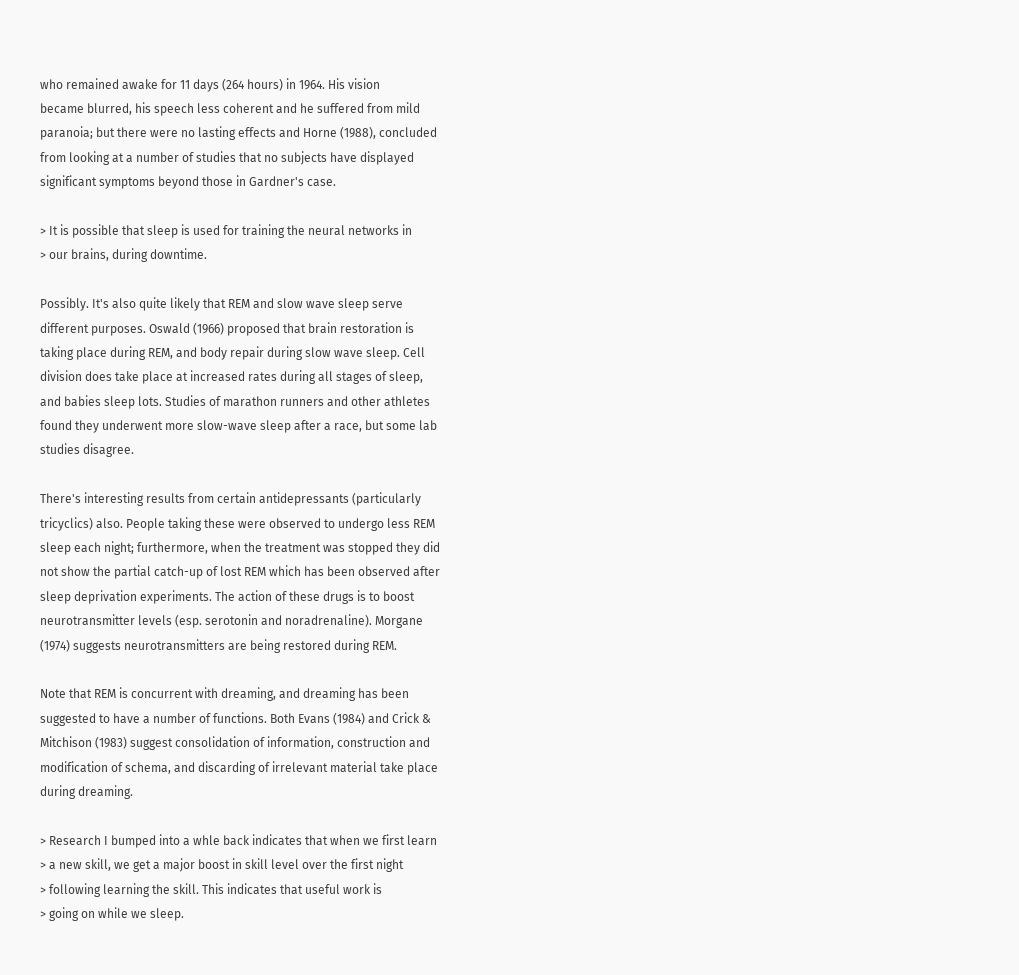who remained awake for 11 days (264 hours) in 1964. His vision
became blurred, his speech less coherent and he suffered from mild
paranoia; but there were no lasting effects and Horne (1988), concluded
from looking at a number of studies that no subjects have displayed
significant symptoms beyond those in Gardner's case.

> It is possible that sleep is used for training the neural networks in
> our brains, during downtime.

Possibly. It's also quite likely that REM and slow wave sleep serve
different purposes. Oswald (1966) proposed that brain restoration is
taking place during REM, and body repair during slow wave sleep. Cell
division does take place at increased rates during all stages of sleep,
and babies sleep lots. Studies of marathon runners and other athletes
found they underwent more slow-wave sleep after a race, but some lab
studies disagree.

There's interesting results from certain antidepressants (particularly
tricyclics) also. People taking these were observed to undergo less REM
sleep each night; furthermore, when the treatment was stopped they did
not show the partial catch-up of lost REM which has been observed after
sleep deprivation experiments. The action of these drugs is to boost
neurotransmitter levels (esp. serotonin and noradrenaline). Morgane
(1974) suggests neurotransmitters are being restored during REM.

Note that REM is concurrent with dreaming, and dreaming has been
suggested to have a number of functions. Both Evans (1984) and Crick &
Mitchison (1983) suggest consolidation of information, construction and
modification of schema, and discarding of irrelevant material take place
during dreaming.

> Research I bumped into a whle back indicates that when we first learn
> a new skill, we get a major boost in skill level over the first night
> following learning the skill. This indicates that useful work is
> going on while we sleep.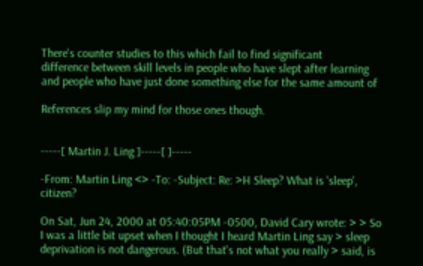There's counter studies to this which fail to find significant
difference between skill levels in people who have slept after learning
and people who have just done something else for the same amount of

References slip my mind for those ones though.


-----[ Martin J. Ling ]-----[ ]-----

-From: Martin Ling <> -To: -Subject: Re: >H Sleep? What is 'sleep', citizen?

On Sat, Jun 24, 2000 at 05:40:05PM -0500, David Cary wrote: > > So I was a little bit upset when I thought I heard Martin Ling say > sleep deprivation is not dangerous. (But that's not what you really > said, is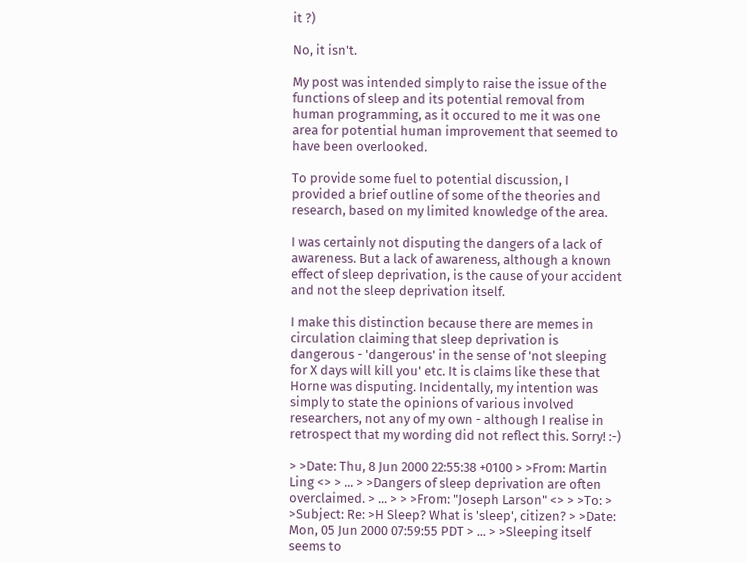it ?)

No, it isn't.

My post was intended simply to raise the issue of the functions of sleep and its potential removal from human programming, as it occured to me it was one area for potential human improvement that seemed to have been overlooked.

To provide some fuel to potential discussion, I provided a brief outline of some of the theories and research, based on my limited knowledge of the area.

I was certainly not disputing the dangers of a lack of awareness. But a lack of awareness, although a known effect of sleep deprivation, is the cause of your accident and not the sleep deprivation itself.

I make this distinction because there are memes in circulation claiming that sleep deprivation is dangerous - 'dangerous' in the sense of 'not sleeping for X days will kill you' etc. It is claims like these that Horne was disputing. Incidentally, my intention was simply to state the opinions of various involved researchers, not any of my own - although I realise in retrospect that my wording did not reflect this. Sorry! :-)

> >Date: Thu, 8 Jun 2000 22:55:38 +0100 > >From: Martin Ling <> > ... > >Dangers of sleep deprivation are often overclaimed. > ... > > >From: "Joseph Larson" <> > >To: > >Subject: Re: >H Sleep? What is 'sleep', citizen? > >Date: Mon, 05 Jun 2000 07:59:55 PDT > ... > >Sleeping itself seems to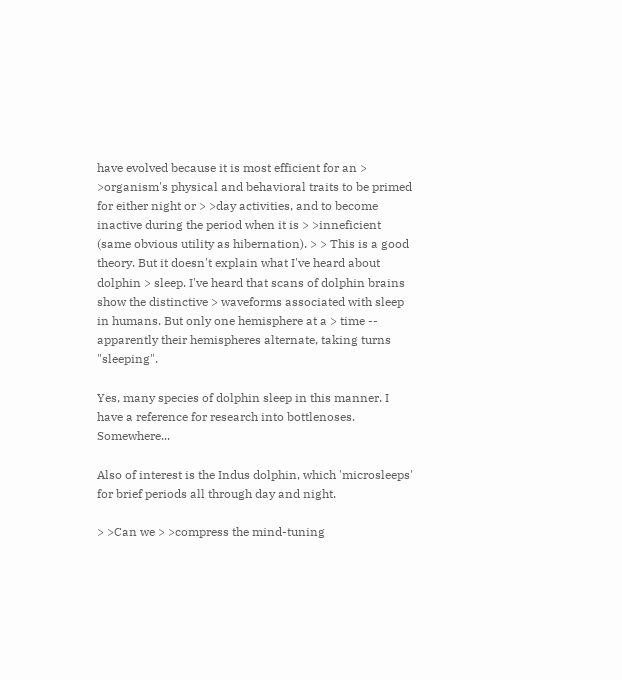have evolved because it is most efficient for an > >organism's physical and behavioral traits to be primed for either night or > >day activities, and to become inactive during the period when it is > >inneficient (same obvious utility as hibernation). > > This is a good theory. But it doesn't explain what I've heard about dolphin > sleep. I've heard that scans of dolphin brains show the distinctive > waveforms associated with sleep in humans. But only one hemisphere at a > time -- apparently their hemispheres alternate, taking turns "sleeping".

Yes, many species of dolphin sleep in this manner. I have a reference for research into bottlenoses. Somewhere...

Also of interest is the Indus dolphin, which 'microsleeps' for brief periods all through day and night.

> >Can we > >compress the mind-tuning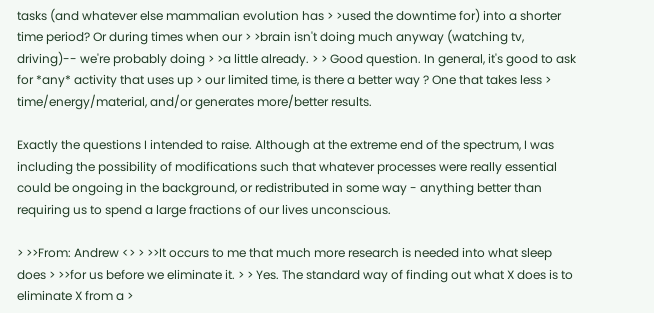tasks (and whatever else mammalian evolution has > >used the downtime for) into a shorter time period? Or during times when our > >brain isn't doing much anyway (watching tv, driving)-- we're probably doing > >a little already. > > Good question. In general, it's good to ask for *any* activity that uses up > our limited time, is there a better way ? One that takes less > time/energy/material, and/or generates more/better results.

Exactly the questions I intended to raise. Although at the extreme end of the spectrum, I was including the possibility of modifications such that whatever processes were really essential could be ongoing in the background, or redistributed in some way - anything better than requiring us to spend a large fractions of our lives unconscious.

> >>From: Andrew <> > >>It occurs to me that much more research is needed into what sleep does > >>for us before we eliminate it. > > Yes. The standard way of finding out what X does is to eliminate X from a >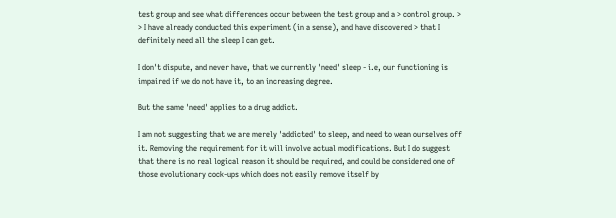test group and see what differences occur between the test group and a > control group. > > I have already conducted this experiment (in a sense), and have discovered > that I definitely need all the sleep I can get.

I don't dispute, and never have, that we currently 'need' sleep - i.e, our functioning is impaired if we do not have it, to an increasing degree.

But the same 'need' applies to a drug addict.

I am not suggesting that we are merely 'addicted' to sleep, and need to wean ourselves off it. Removing the requirement for it will involve actual modifications. But I do suggest that there is no real logical reason it should be required, and could be considered one of those evolutionary cock-ups which does not easily remove itself by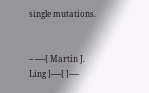single mutations.


-- -----[ Martin J. Ling ]-----[ ]-----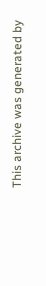This archive was generated by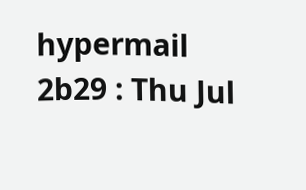hypermail 2b29 : Thu Jul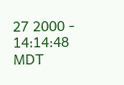27 2000 - 14:14:48 MDT